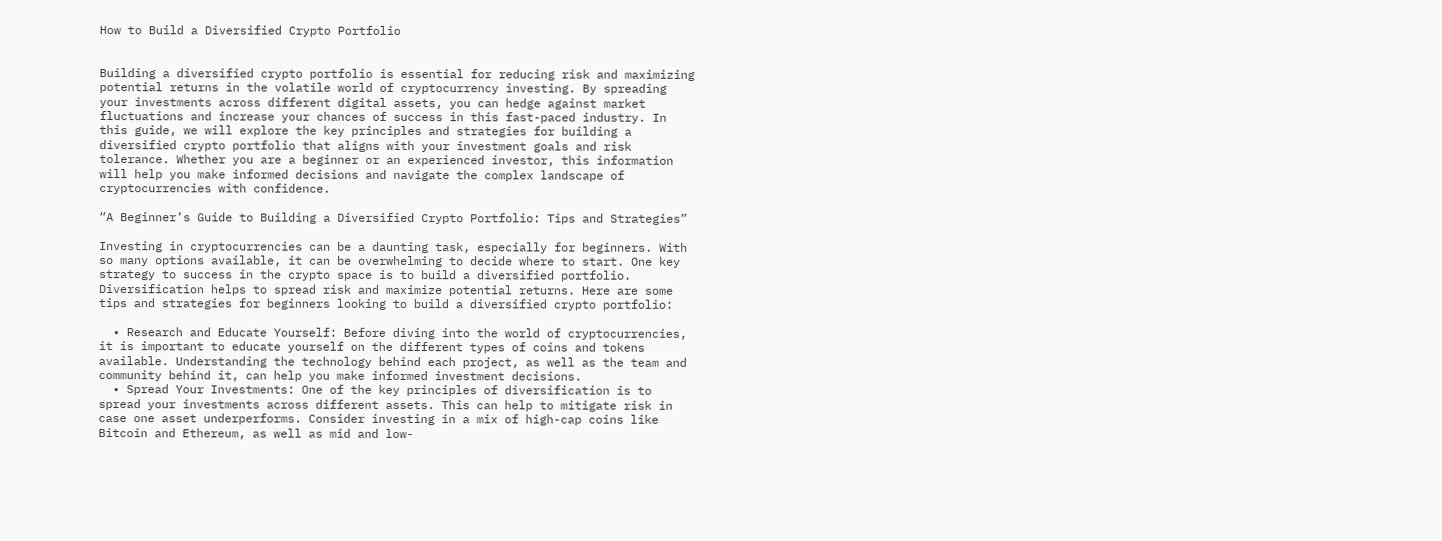How to Build a Diversified Crypto Portfolio


Building a diversified crypto portfolio is essential for reducing risk and maximizing potential returns in the volatile world of cryptocurrency investing. By spreading your investments across different digital assets, you can hedge against market fluctuations and increase your chances of success in this fast-paced industry. In this guide, we will explore the key principles and strategies for building a diversified crypto portfolio that aligns with your investment goals and risk tolerance. Whether you are a beginner or an experienced investor, this information will help you make informed decisions and navigate the complex landscape of cryptocurrencies with confidence.

“A Beginner’s Guide to Building a Diversified Crypto Portfolio: Tips and Strategies”

Investing in cryptocurrencies can be a daunting task, especially for beginners. With so many options available, it can be overwhelming to decide where to start. One key strategy to success in the crypto space is to build a diversified portfolio. Diversification helps to spread risk and maximize potential returns. Here are some tips and strategies for beginners looking to build a diversified crypto portfolio:

  • Research and Educate Yourself: Before diving into the world of cryptocurrencies, it is important to educate yourself on the different types of coins and tokens available. Understanding the technology behind each project, as well as the team and community behind it, can help you make informed investment decisions.
  • Spread Your Investments: One of the key principles of diversification is to spread your investments across different assets. This can help to mitigate risk in case one asset underperforms. Consider investing in a mix of high-cap coins like Bitcoin and Ethereum, as well as mid and low-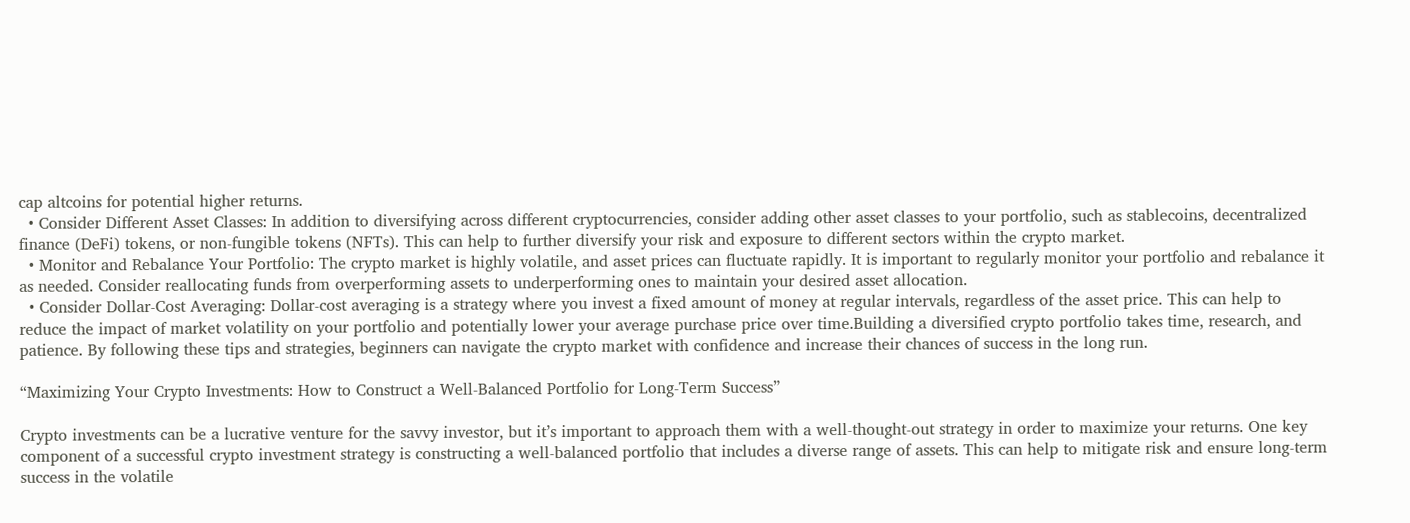cap altcoins for potential higher returns.
  • Consider Different Asset Classes: In addition to diversifying across different cryptocurrencies, consider adding other asset classes to your portfolio, such as stablecoins, decentralized finance (DeFi) tokens, or non-fungible tokens (NFTs). This can help to further diversify your risk and exposure to different sectors within the crypto market.
  • Monitor and Rebalance Your Portfolio: The crypto market is highly volatile, and asset prices can fluctuate rapidly. It is important to regularly monitor your portfolio and rebalance it as needed. Consider reallocating funds from overperforming assets to underperforming ones to maintain your desired asset allocation.
  • Consider Dollar-Cost Averaging: Dollar-cost averaging is a strategy where you invest a fixed amount of money at regular intervals, regardless of the asset price. This can help to reduce the impact of market volatility on your portfolio and potentially lower your average purchase price over time.Building a diversified crypto portfolio takes time, research, and patience. By following these tips and strategies, beginners can navigate the crypto market with confidence and increase their chances of success in the long run.

“Maximizing Your Crypto Investments: How to Construct a Well-Balanced Portfolio for Long-Term Success”

Crypto investments can be a lucrative venture for the savvy investor, but it’s important to approach them with a well-thought-out strategy in order to maximize your returns. One key component of a successful crypto investment strategy is constructing a well-balanced portfolio that includes a diverse range of assets. This can help to mitigate risk and ensure long-term success in the volatile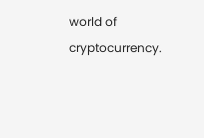world of cryptocurrency.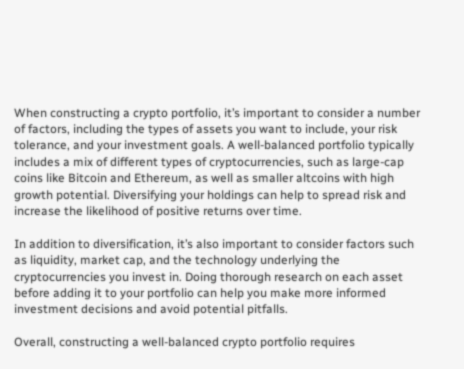When constructing a crypto portfolio, it’s important to consider a number of factors, including the types of assets you want to include, your risk tolerance, and your investment goals. A well-balanced portfolio typically includes a mix of different types of cryptocurrencies, such as large-cap coins like Bitcoin and Ethereum, as well as smaller altcoins with high growth potential. Diversifying your holdings can help to spread risk and increase the likelihood of positive returns over time.

In addition to diversification, it’s also important to consider factors such as liquidity, market cap, and the technology underlying the cryptocurrencies you invest in. Doing thorough research on each asset before adding it to your portfolio can help you make more informed investment decisions and avoid potential pitfalls.

Overall, constructing a well-balanced crypto portfolio requires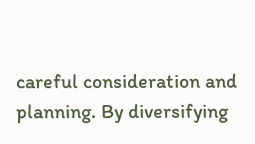careful consideration and planning. By diversifying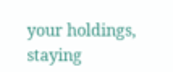your holdings, staying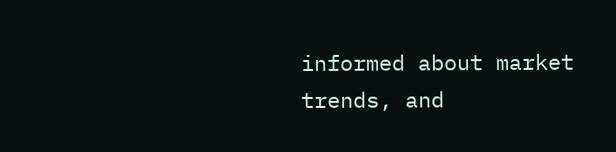informed about market trends, and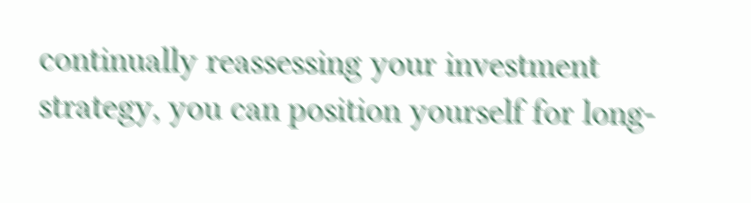continually reassessing your investment strategy, you can position yourself for long-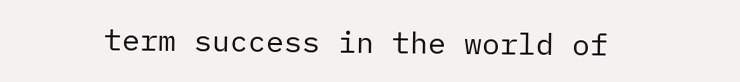term success in the world of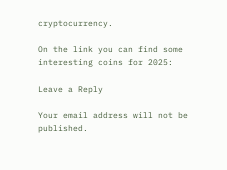cryptocurrency.

On the link you can find some interesting coins for 2025:

Leave a Reply

Your email address will not be published.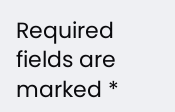Required fields are marked *